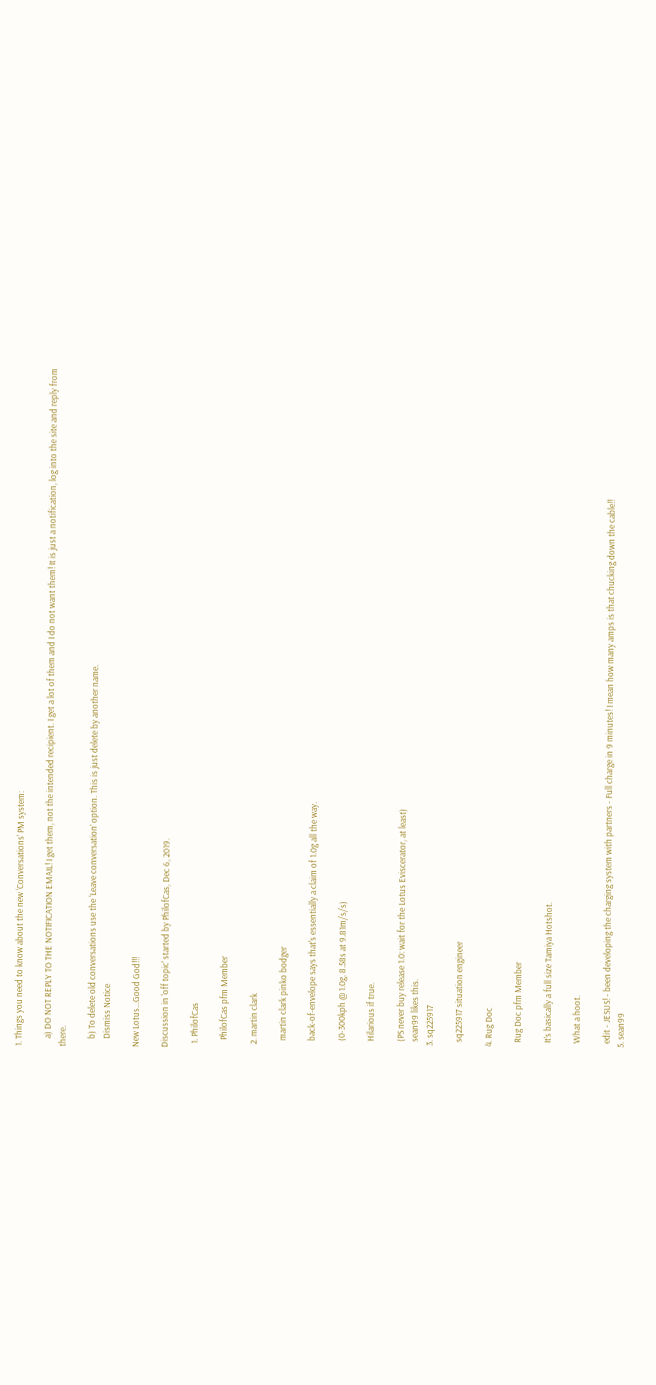1. Things you need to know about the new ‘Conversations’ PM system:

    a) DO NOT REPLY TO THE NOTIFICATION EMAIL! I get them, not the intended recipient. I get a lot of them and I do not want them! It is just a notification, log into the site and reply from there.

    b) To delete old conversations use the ‘Leave conversation’ option. This is just delete by another name.
    Dismiss Notice

New Lotus...Good God!!!

Discussion in 'off topic' started by PhilofCas, Dec 6, 2019.

  1. PhilofCas

    PhilofCas pfm Member

  2. martin clark

    martin clark pinko bodger

    back-of-envelope says that's essentially a claim of 1.0g all the way.

    (0-300kph @ 1.0g, 8.58s at 9.81m/s/s)

    Hilarious if true.

    (PS never buy release 1.0: wait for the Lotus Eviscerator, at least)
    sean99 likes this.
  3. sq225917

    sq225917 situation engineer

  4. Rug Doc

    Rug Doc pfm Member

    It’s basically a full size Tamiya Hotshot.

    What a hoot.

    edit - JESUS! - been developing the charging system with partners - Full charge in 9 minutes! I mean how many amps is that chucking down the cable!!
  5. sean99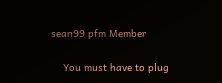sean99 pfm Member

    You must have to plug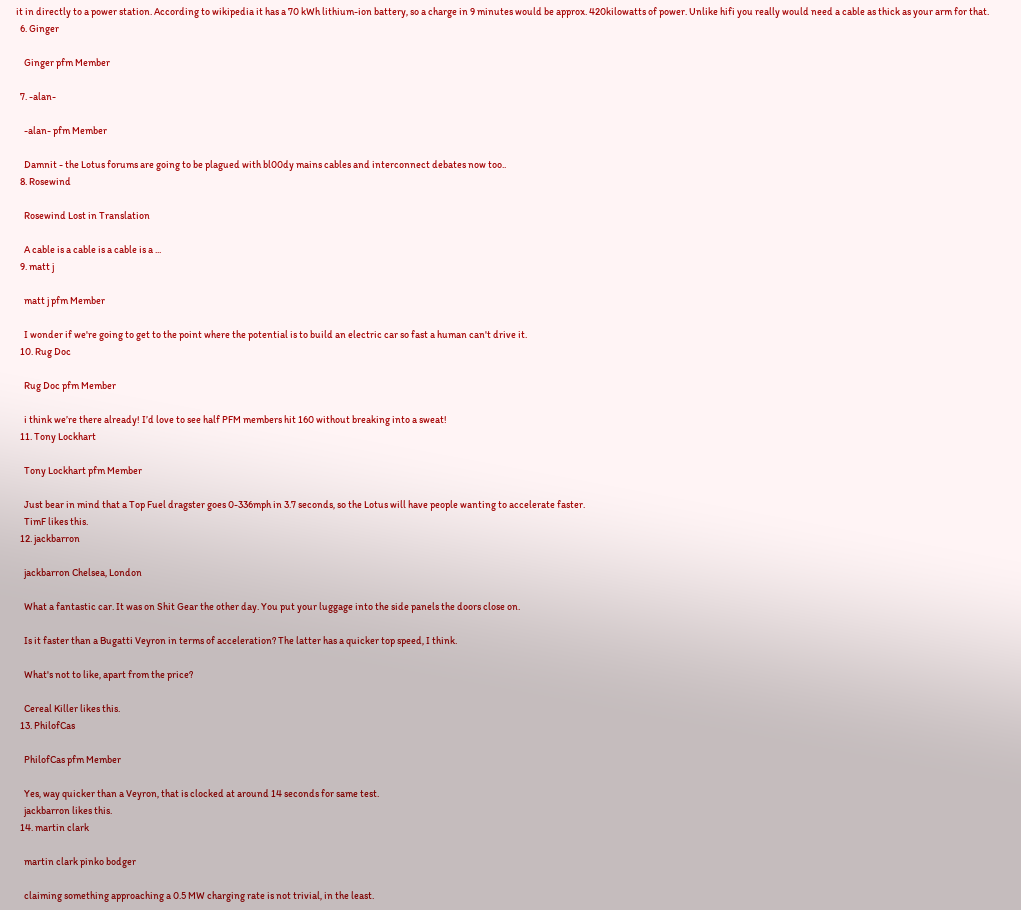it in directly to a power station. According to wikipedia it has a 70 kWh lithium-ion battery, so a charge in 9 minutes would be approx. 420kilowatts of power. Unlike hifi you really would need a cable as thick as your arm for that.
  6. Ginger

    Ginger pfm Member

  7. -alan-

    -alan- pfm Member

    Damnit - the Lotus forums are going to be plagued with bl00dy mains cables and interconnect debates now too..
  8. Rosewind

    Rosewind Lost in Translation

    A cable is a cable is a cable is a ...
  9. matt j

    matt j pfm Member

    I wonder if we're going to get to the point where the potential is to build an electric car so fast a human can't drive it.
  10. Rug Doc

    Rug Doc pfm Member

    i think we’re there already! I’d love to see half PFM members hit 160 without breaking into a sweat!
  11. Tony Lockhart

    Tony Lockhart pfm Member

    Just bear in mind that a Top Fuel dragster goes 0-336mph in 3.7 seconds, so the Lotus will have people wanting to accelerate faster.
    TimF likes this.
  12. jackbarron

    jackbarron Chelsea, London

    What a fantastic car. It was on Shit Gear the other day. You put your luggage into the side panels the doors close on.

    Is it faster than a Bugatti Veyron in terms of acceleration? The latter has a quicker top speed, I think.

    What's not to like, apart from the price?

    Cereal Killer likes this.
  13. PhilofCas

    PhilofCas pfm Member

    Yes, way quicker than a Veyron, that is clocked at around 14 seconds for same test.
    jackbarron likes this.
  14. martin clark

    martin clark pinko bodger

    claiming something approaching a 0.5 MW charging rate is not trivial, in the least.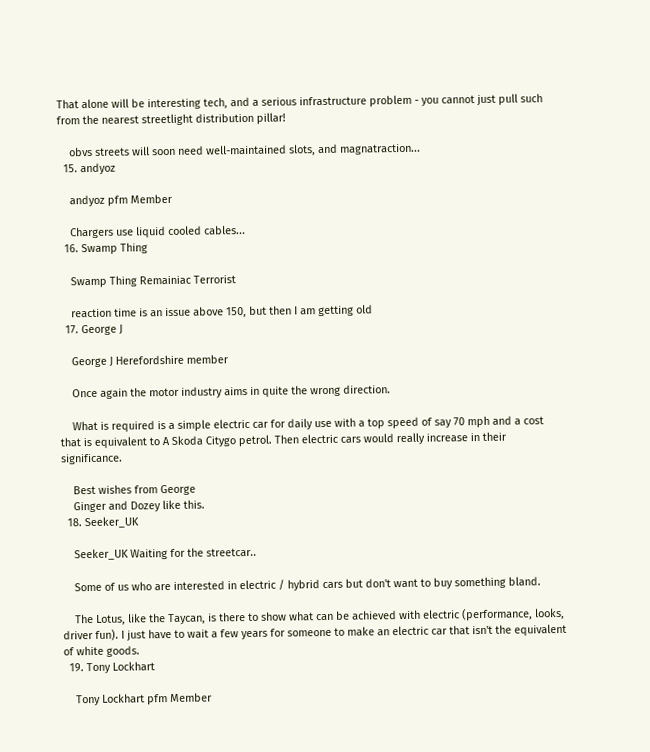That alone will be interesting tech, and a serious infrastructure problem - you cannot just pull such from the nearest streetlight distribution pillar!

    obvs streets will soon need well-maintained slots, and magnatraction...
  15. andyoz

    andyoz pfm Member

    Chargers use liquid cooled cables...
  16. Swamp Thing

    Swamp Thing Remainiac Terrorist

    reaction time is an issue above 150, but then I am getting old
  17. George J

    George J Herefordshire member

    Once again the motor industry aims in quite the wrong direction.

    What is required is a simple electric car for daily use with a top speed of say 70 mph and a cost that is equivalent to A Skoda Citygo petrol. Then electric cars would really increase in their significance.

    Best wishes from George
    Ginger and Dozey like this.
  18. Seeker_UK

    Seeker_UK Waiting for the streetcar..

    Some of us who are interested in electric / hybrid cars but don't want to buy something bland.

    The Lotus, like the Taycan, is there to show what can be achieved with electric (performance, looks, driver fun). I just have to wait a few years for someone to make an electric car that isn't the equivalent of white goods.
  19. Tony Lockhart

    Tony Lockhart pfm Member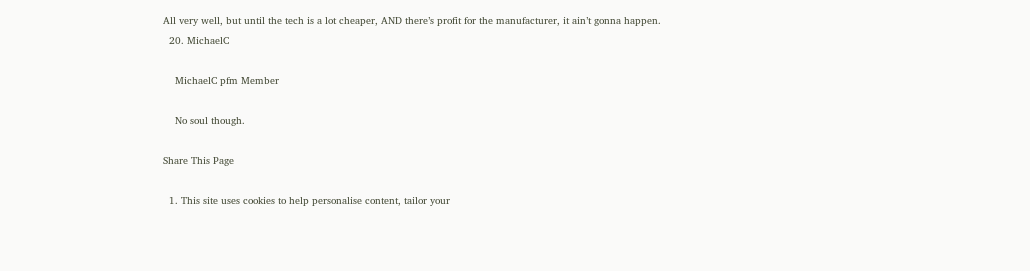All very well, but until the tech is a lot cheaper, AND there’s profit for the manufacturer, it ain’t gonna happen.
  20. MichaelC

    MichaelC pfm Member

    No soul though.

Share This Page

  1. This site uses cookies to help personalise content, tailor your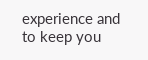experience and to keep you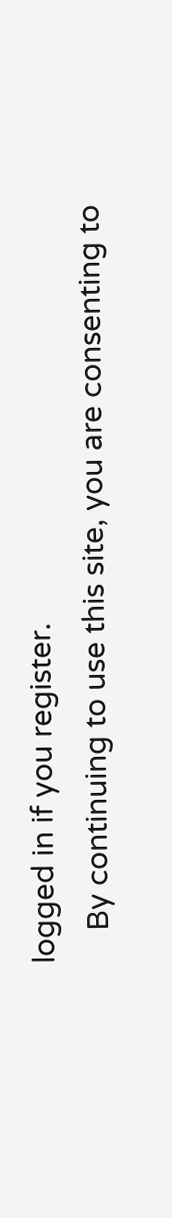logged in if you register.
    By continuing to use this site, you are consenting to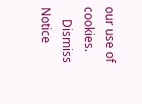our use of cookies.
    Dismiss Notice